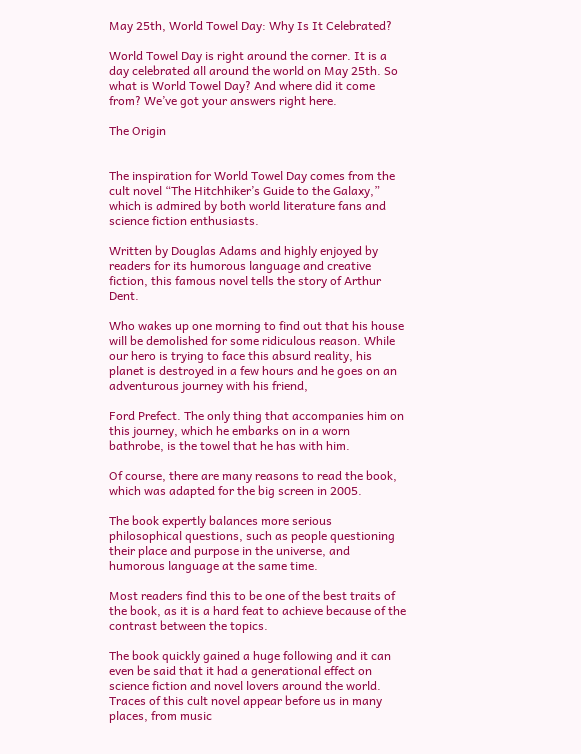May 25th, World Towel Day: Why Is It Celebrated?

World Towel Day is right around the corner. It is a day celebrated all around the world on May 25th. So what is World Towel Day? And where did it come from? We’ve got your answers right here.

The Origin


The inspiration for World Towel Day comes from the cult novel “The Hitchhiker’s Guide to the Galaxy,” which is admired by both world literature fans and science fiction enthusiasts.

Written by Douglas Adams and highly enjoyed by readers for its humorous language and creative fiction, this famous novel tells the story of Arthur Dent.

Who wakes up one morning to find out that his house will be demolished for some ridiculous reason. While our hero is trying to face this absurd reality, his planet is destroyed in a few hours and he goes on an adventurous journey with his friend,

Ford Prefect. The only thing that accompanies him on this journey, which he embarks on in a worn bathrobe, is the towel that he has with him.

Of course, there are many reasons to read the book, which was adapted for the big screen in 2005.

The book expertly balances more serious philosophical questions, such as people questioning their place and purpose in the universe, and humorous language at the same time.

Most readers find this to be one of the best traits of the book, as it is a hard feat to achieve because of the contrast between the topics.

The book quickly gained a huge following and it can even be said that it had a generational effect on science fiction and novel lovers around the world. Traces of this cult novel appear before us in many places, from music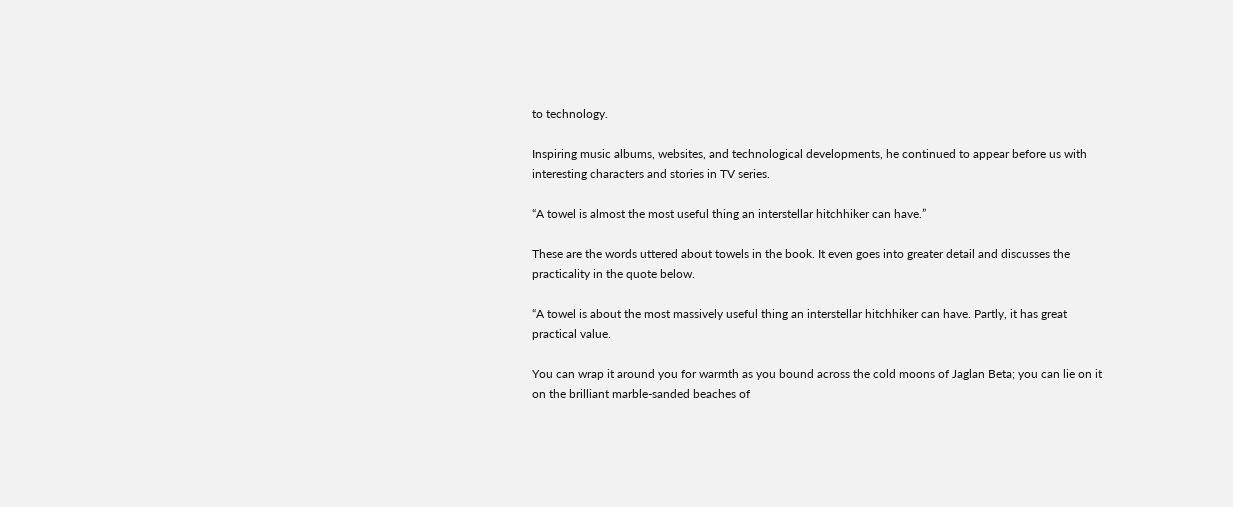to technology.

Inspiring music albums, websites, and technological developments, he continued to appear before us with interesting characters and stories in TV series.

“A towel is almost the most useful thing an interstellar hitchhiker can have.”

These are the words uttered about towels in the book. It even goes into greater detail and discusses the practicality in the quote below.

“A towel is about the most massively useful thing an interstellar hitchhiker can have. Partly, it has great practical value.

You can wrap it around you for warmth as you bound across the cold moons of Jaglan Beta; you can lie on it on the brilliant marble-sanded beaches of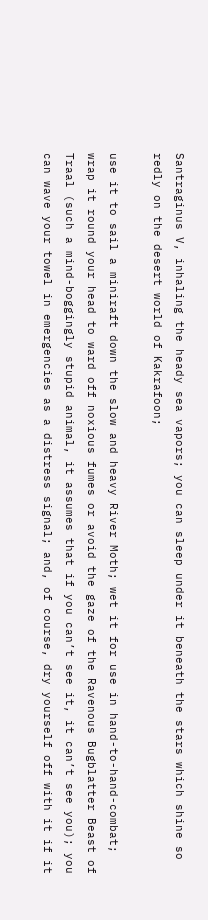Santraginus V, inhaling the heady sea vapors; you can sleep under it beneath the stars which shine so redly on the desert world of Kakrafoon;

use it to sail a miniraft down the slow and heavy River Moth; wet it for use in hand-to-hand-combat; wrap it round your head to ward off noxious fumes or avoid the gaze of the Ravenous Bugblatter Beast of Traal (such a mind-boggingly stupid animal, it assumes that if you can’t see it, it can’t see you); you can wave your towel in emergencies as a distress signal; and, of course, dry yourself off with it if it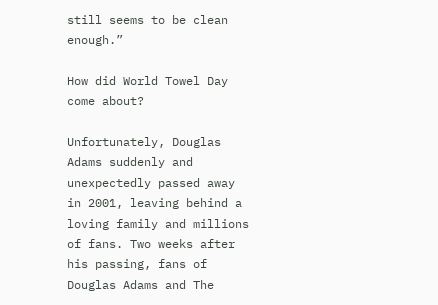still seems to be clean enough.”

How did World Towel Day come about?

Unfortunately, Douglas Adams suddenly and unexpectedly passed away in 2001, leaving behind a loving family and millions of fans. Two weeks after his passing, fans of Douglas Adams and The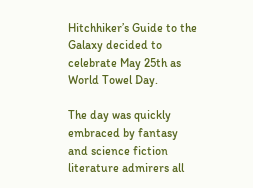Hitchhiker’s Guide to the Galaxy decided to celebrate May 25th as World Towel Day.

The day was quickly embraced by fantasy and science fiction literature admirers all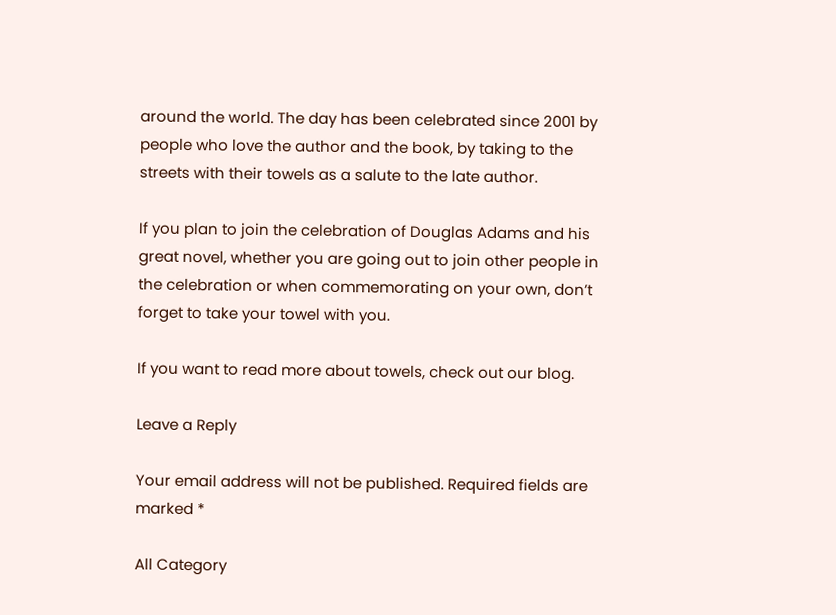around the world. The day has been celebrated since 2001 by people who love the author and the book, by taking to the streets with their towels as a salute to the late author.

If you plan to join the celebration of Douglas Adams and his great novel, whether you are going out to join other people in the celebration or when commemorating on your own, don’t forget to take your towel with you.

If you want to read more about towels, check out our blog.

Leave a Reply

Your email address will not be published. Required fields are marked *

All Category